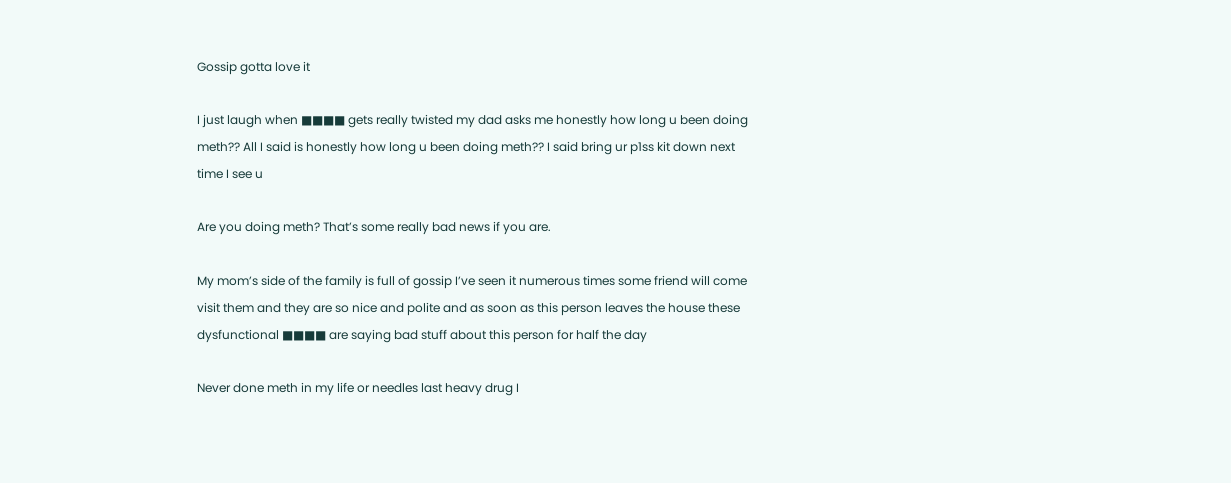Gossip gotta love it

I just laugh when ■■■■ gets really twisted my dad asks me honestly how long u been doing meth?? All I said is honestly how long u been doing meth?? I said bring ur p1ss kit down next time I see u

Are you doing meth? That’s some really bad news if you are.

My mom’s side of the family is full of gossip I’ve seen it numerous times some friend will come visit them and they are so nice and polite and as soon as this person leaves the house these dysfunctional ■■■■ are saying bad stuff about this person for half the day

Never done meth in my life or needles last heavy drug I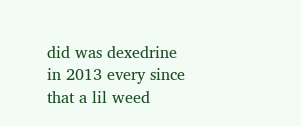did was dexedrine in 2013 every since that a lil weed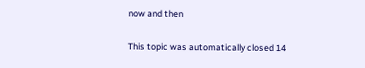now and then


This topic was automatically closed 14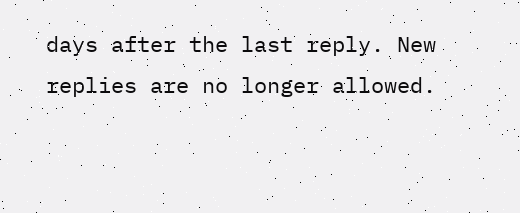days after the last reply. New replies are no longer allowed.